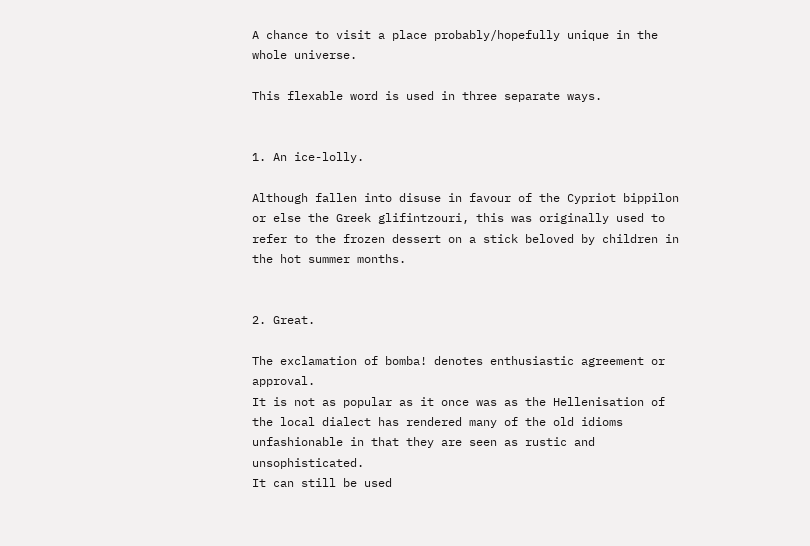A chance to visit a place probably/hopefully unique in the whole universe.

This flexable word is used in three separate ways.


1. An ice-lolly.

Although fallen into disuse in favour of the Cypriot bippilon or else the Greek glifintzouri, this was originally used to refer to the frozen dessert on a stick beloved by children in the hot summer months.


2. Great.

The exclamation of bomba! denotes enthusiastic agreement or approval.
It is not as popular as it once was as the Hellenisation of the local dialect has rendered many of the old idioms unfashionable in that they are seen as rustic and unsophisticated.
It can still be used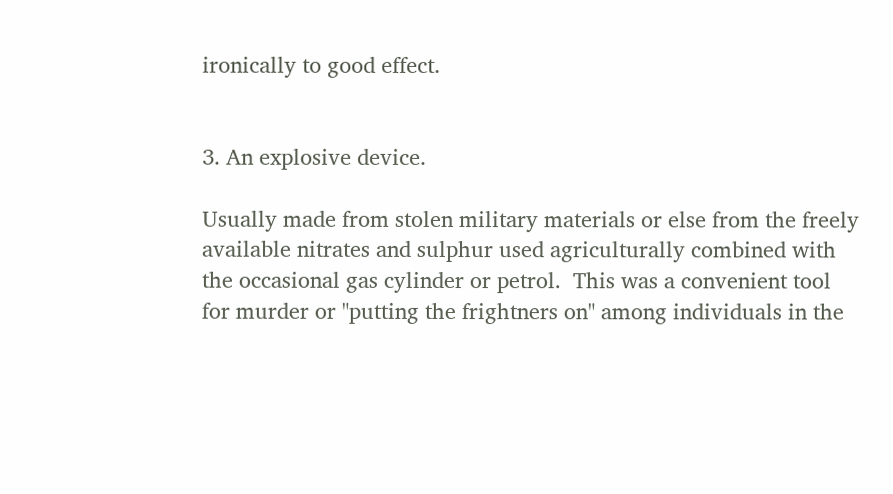ironically to good effect.


3. An explosive device.

Usually made from stolen military materials or else from the freely available nitrates and sulphur used agriculturally combined with the occasional gas cylinder or petrol.  This was a convenient tool for murder or "putting the frightners on" among individuals in the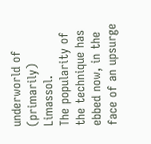underworld of (primarily) Limassol.
The popularity of the technique has ebbed now, in the face of an upsurge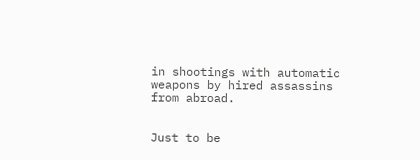in shootings with automatic weapons by hired assassins from abroad.


Just to be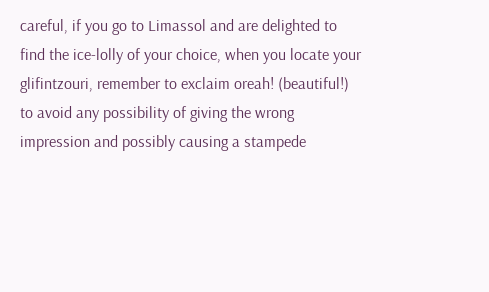careful, if you go to Limassol and are delighted to find the ice-lolly of your choice, when you locate your glifintzouri, remember to exclaim oreah! (beautiful!) to avoid any possibility of giving the wrong impression and possibly causing a stampede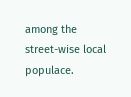among the street-wise local populace.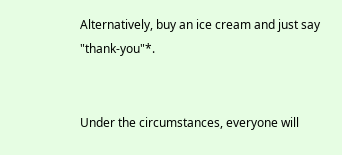Alternatively, buy an ice cream and just say "thank-you"*.


Under the circumstances, everyone will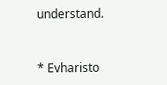understand.


* Evharisto